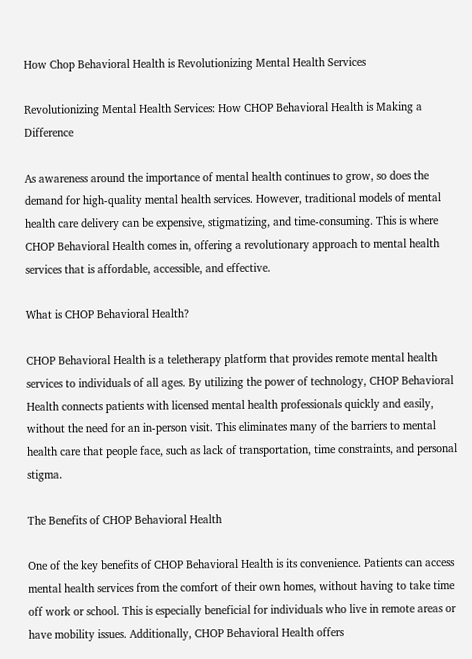How Chop Behavioral Health is Revolutionizing Mental Health Services

Revolutionizing Mental Health Services: How CHOP Behavioral Health is Making a Difference

As awareness around the importance of mental health continues to grow, so does the demand for high-quality mental health services. However, traditional models of mental health care delivery can be expensive, stigmatizing, and time-consuming. This is where CHOP Behavioral Health comes in, offering a revolutionary approach to mental health services that is affordable, accessible, and effective.

What is CHOP Behavioral Health?

CHOP Behavioral Health is a teletherapy platform that provides remote mental health services to individuals of all ages. By utilizing the power of technology, CHOP Behavioral Health connects patients with licensed mental health professionals quickly and easily, without the need for an in-person visit. This eliminates many of the barriers to mental health care that people face, such as lack of transportation, time constraints, and personal stigma.

The Benefits of CHOP Behavioral Health

One of the key benefits of CHOP Behavioral Health is its convenience. Patients can access mental health services from the comfort of their own homes, without having to take time off work or school. This is especially beneficial for individuals who live in remote areas or have mobility issues. Additionally, CHOP Behavioral Health offers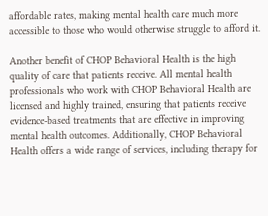affordable rates, making mental health care much more accessible to those who would otherwise struggle to afford it.

Another benefit of CHOP Behavioral Health is the high quality of care that patients receive. All mental health professionals who work with CHOP Behavioral Health are licensed and highly trained, ensuring that patients receive evidence-based treatments that are effective in improving mental health outcomes. Additionally, CHOP Behavioral Health offers a wide range of services, including therapy for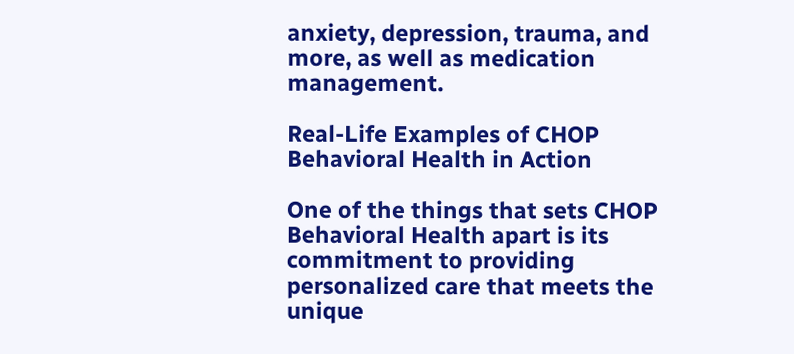anxiety, depression, trauma, and more, as well as medication management.

Real-Life Examples of CHOP Behavioral Health in Action

One of the things that sets CHOP Behavioral Health apart is its commitment to providing personalized care that meets the unique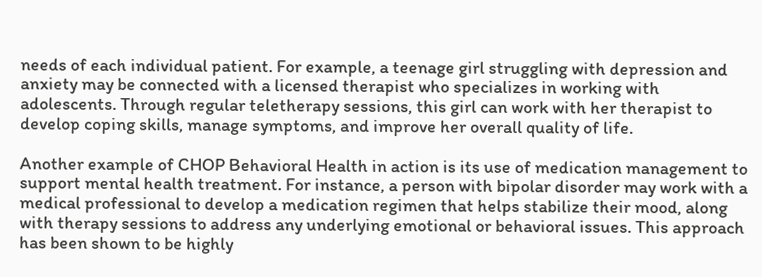needs of each individual patient. For example, a teenage girl struggling with depression and anxiety may be connected with a licensed therapist who specializes in working with adolescents. Through regular teletherapy sessions, this girl can work with her therapist to develop coping skills, manage symptoms, and improve her overall quality of life.

Another example of CHOP Behavioral Health in action is its use of medication management to support mental health treatment. For instance, a person with bipolar disorder may work with a medical professional to develop a medication regimen that helps stabilize their mood, along with therapy sessions to address any underlying emotional or behavioral issues. This approach has been shown to be highly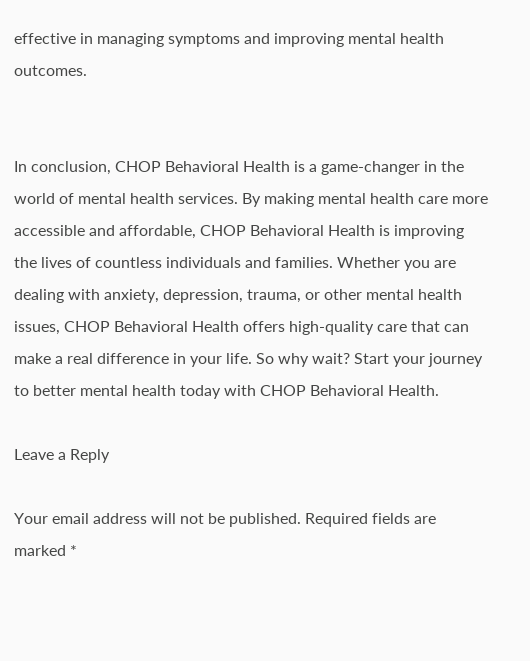effective in managing symptoms and improving mental health outcomes.


In conclusion, CHOP Behavioral Health is a game-changer in the world of mental health services. By making mental health care more accessible and affordable, CHOP Behavioral Health is improving the lives of countless individuals and families. Whether you are dealing with anxiety, depression, trauma, or other mental health issues, CHOP Behavioral Health offers high-quality care that can make a real difference in your life. So why wait? Start your journey to better mental health today with CHOP Behavioral Health.

Leave a Reply

Your email address will not be published. Required fields are marked *